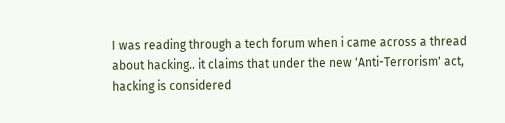I was reading through a tech forum when i came across a thread about hacking.. it claims that under the new 'Anti-Terrorism' act, hacking is considered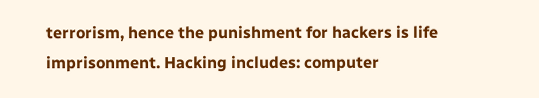terrorism, hence the punishment for hackers is life imprisonment. Hacking includes: computer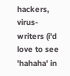hackers, virus-writers (i'd love to see 'hahaha' in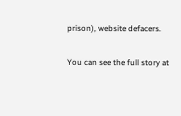prison), website defacers.

You can see the full story at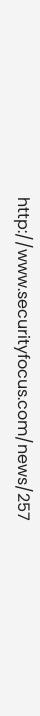http://www.securityfocus.com/news/257